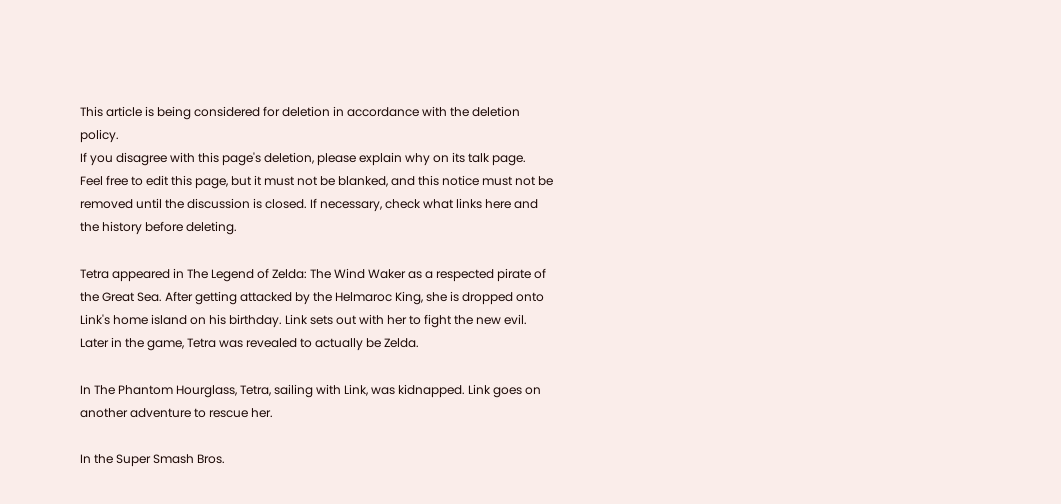This article is being considered for deletion in accordance with the deletion policy.
If you disagree with this page's deletion, please explain why on its talk page.
Feel free to edit this page, but it must not be blanked, and this notice must not be removed until the discussion is closed. If necessary, check what links here and the history before deleting.

Tetra appeared in The Legend of Zelda: The Wind Waker as a respected pirate of the Great Sea. After getting attacked by the Helmaroc King, she is dropped onto Link's home island on his birthday. Link sets out with her to fight the new evil. Later in the game, Tetra was revealed to actually be Zelda.

In The Phantom Hourglass, Tetra, sailing with Link, was kidnapped. Link goes on another adventure to rescue her.

In the Super Smash Bros.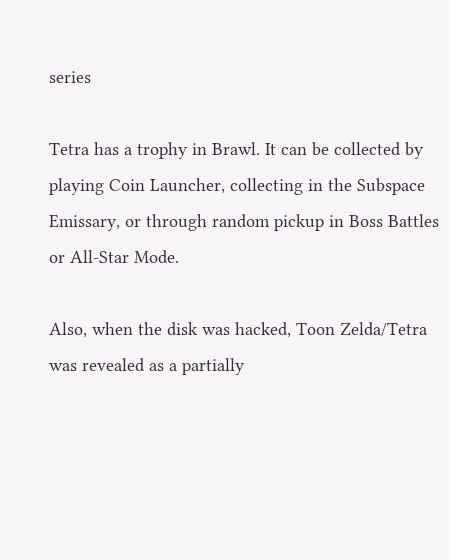series

Tetra has a trophy in Brawl. It can be collected by playing Coin Launcher, collecting in the Subspace Emissary, or through random pickup in Boss Battles or All-Star Mode.

Also, when the disk was hacked, Toon Zelda/Tetra was revealed as a partially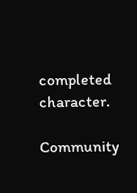completed character.

Community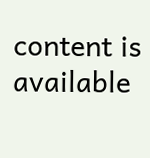content is available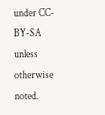under CC-BY-SA unless otherwise noted.